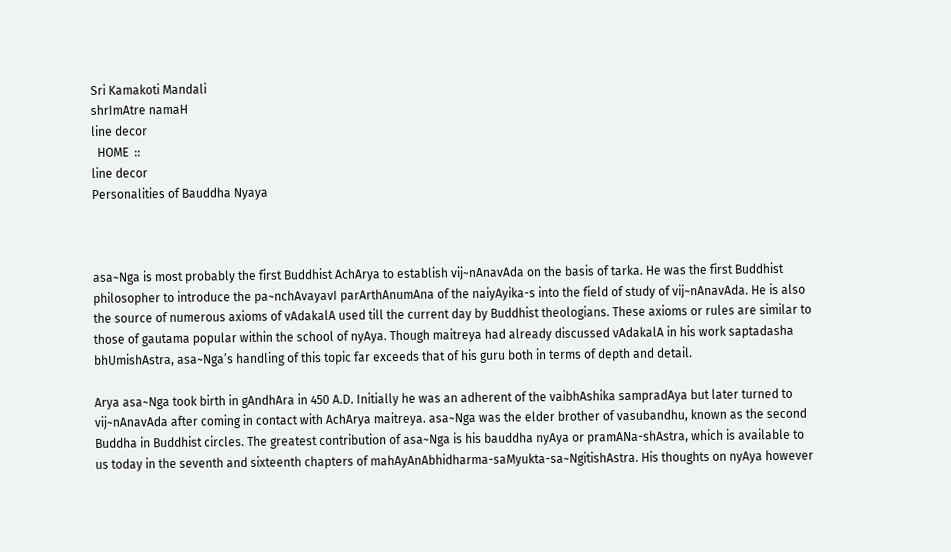Sri Kamakoti Mandali
shrImAtre namaH
line decor
  HOME  ::
line decor
Personalities of Bauddha Nyaya



asa~Nga is most probably the first Buddhist AchArya to establish vij~nAnavAda on the basis of tarka. He was the first Buddhist philosopher to introduce the pa~nchAvayavI parArthAnumAna of the naiyAyika-s into the field of study of vij~nAnavAda. He is also the source of numerous axioms of vAdakalA used till the current day by Buddhist theologians. These axioms or rules are similar to those of gautama popular within the school of nyAya. Though maitreya had already discussed vAdakalA in his work saptadasha bhUmishAstra, asa~Nga’s handling of this topic far exceeds that of his guru both in terms of depth and detail.

Arya asa~Nga took birth in gAndhAra in 450 A.D. Initially he was an adherent of the vaibhAshika sampradAya but later turned to vij~nAnavAda after coming in contact with AchArya maitreya. asa~Nga was the elder brother of vasubandhu, known as the second Buddha in Buddhist circles. The greatest contribution of asa~Nga is his bauddha nyAya or pramANa-shAstra, which is available to us today in the seventh and sixteenth chapters of mahAyAnAbhidharma-saMyukta-sa~NgitishAstra. His thoughts on nyAya however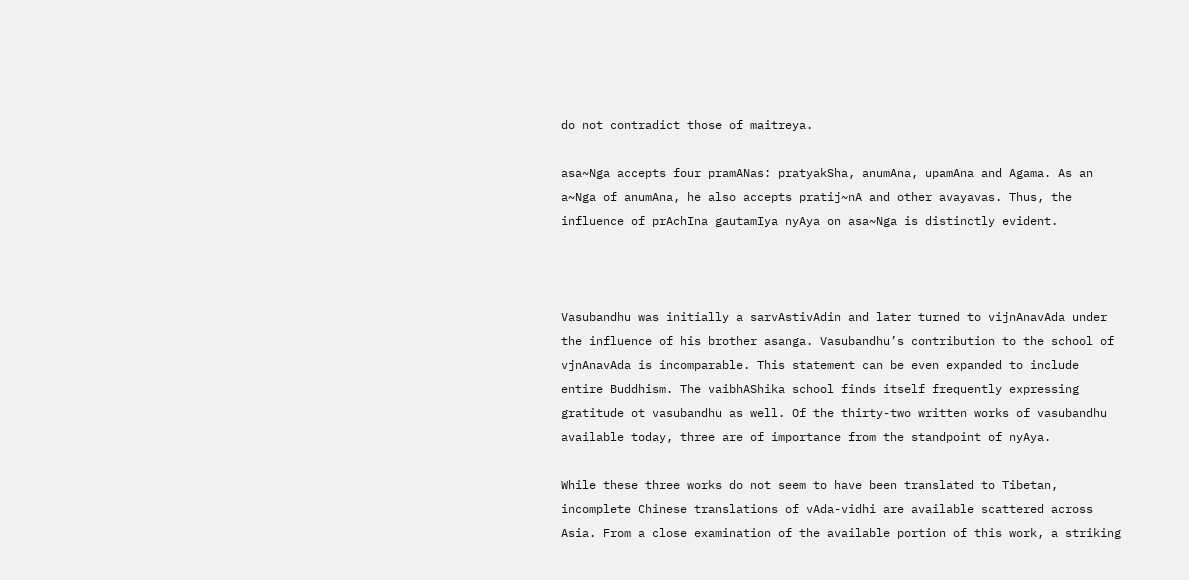do not contradict those of maitreya.

asa~Nga accepts four pramANas: pratyakSha, anumAna, upamAna and Agama. As an a~Nga of anumAna, he also accepts pratij~nA and other avayavas. Thus, the influence of prAchIna gautamIya nyAya on asa~Nga is distinctly evident.



Vasubandhu was initially a sarvAstivAdin and later turned to vijnAnavAda under the influence of his brother asanga. Vasubandhu’s contribution to the school of vjnAnavAda is incomparable. This statement can be even expanded to include entire Buddhism. The vaibhAShika school finds itself frequently expressing gratitude ot vasubandhu as well. Of the thirty-two written works of vasubandhu available today, three are of importance from the standpoint of nyAya.

While these three works do not seem to have been translated to Tibetan, incomplete Chinese translations of vAda-vidhi are available scattered across Asia. From a close examination of the available portion of this work, a striking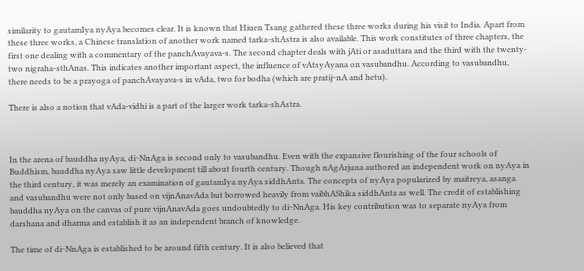similarity to gautamIya nyAya becomes clear. It is known that Hiuen Tsang gathered these three works during his visit to India. Apart from these three works, a Chinese translation of another work named tarka-shAstra is also available. This work constitutes of three chapters, the first one dealing with a commentary of the panchAvayava-s. The second chapter deals with jAti or asaduttara and the third with the twenty-two nigraha-sthAnas. This indicates another important aspect, the influence of vAtsyAyana on vasubandhu. According to vasubandhu, there needs to be a prayoga of panchAvayava-s in vAda, two for bodha (which are pratij~nA and hetu).

There is also a notion that vAda-vidhi is a part of the larger work tarka-shAstra.



In the arena of bauddha nyAya, di~NnAga is second only to vasubandhu. Even with the expansive flourishing of the four schools of Buddhism, bauddha nyAya saw little development till about fourth century. Though nAgArjuna authored an independent work on nyAya in the third century, it was merely an examination of gautamIya nyAya siddhAnta. The concepts of nyAya popularized by maitreya, asanga and vasubandhu were not only based on vijnAnavAda but borrowed heavily from vaibhAShika siddhAnta as well. The credit of establishing bauddha nyAya on the canvas of pure vijnAnavAda goes undoubtedly to di~NnAga. His key contribution was to separate nyAya from darshana and dharma and establish it as an independent branch of knowledge.

The time of di~NnAga is established to be around fifth century. It is also believed that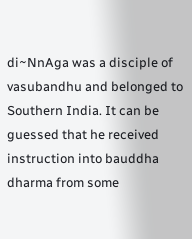di~NnAga was a disciple of vasubandhu and belonged to Southern India. It can be guessed that he received instruction into bauddha dharma from some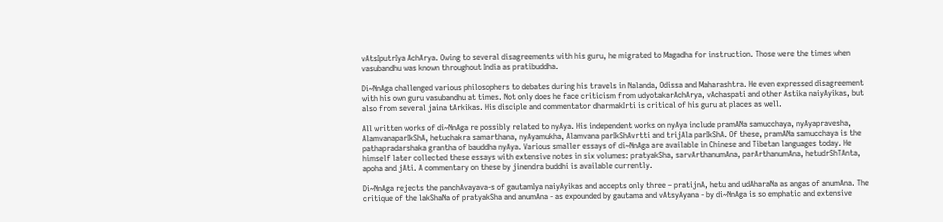vAtsIputrIya AchArya. Owing to several disagreements with his guru, he migrated to Magadha for instruction. Those were the times when vasubandhu was known throughout India as pratibuddha.

Di~NnAga challenged various philosophers to debates during his travels in Nalanda, Odissa and Maharashtra. He even expressed disagreement with his own guru vasubandhu at times. Not only does he face criticism from udyotakarAchArya, vAchaspati and other Astika naiyAyikas, but also from several jaina tArkikas. His disciple and commentator dharmakIrti is critical of his guru at places as well.

All written works of di~NnAga re possibly related to nyAya. His independent works on nyAya include pramANa samucchaya, nyAyapravesha, AlamvanaparIkShA, hetuchakra samarthana, nyAyamukha, Alamvana parIkShAvrtti and trijAla parIkShA. Of these, pramANa samucchaya is the pathapradarshaka grantha of bauddha nyAya. Various smaller essays of di~NnAga are available in Chinese and Tibetan languages today. He himself later collected these essays with extensive notes in six volumes: pratyakSha, sarvArthanumAna, parArthanumAna, hetudrShTAnta, apoha and jAti. A commentary on these by jinendra buddhi is available currently.

Di~NnAga rejects the panchAvayava-s of gautamIya naiyAyikas and accepts only three – pratijnA, hetu and udAharaNa as angas of anumAna. The critique of the lakShaNa of pratyakSha and anumAna - as expounded by gautama and vAtsyAyana - by di~NnAga is so emphatic and extensive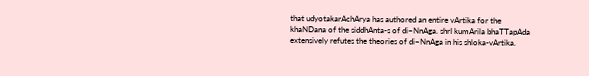that udyotakarAchArya has authored an entire vArtika for the khaNDana of the siddhAnta-s of di~NnAga. shrI kumArila bhaTTapAda extensively refutes the theories of di~NnAga in his shloka-vArtika.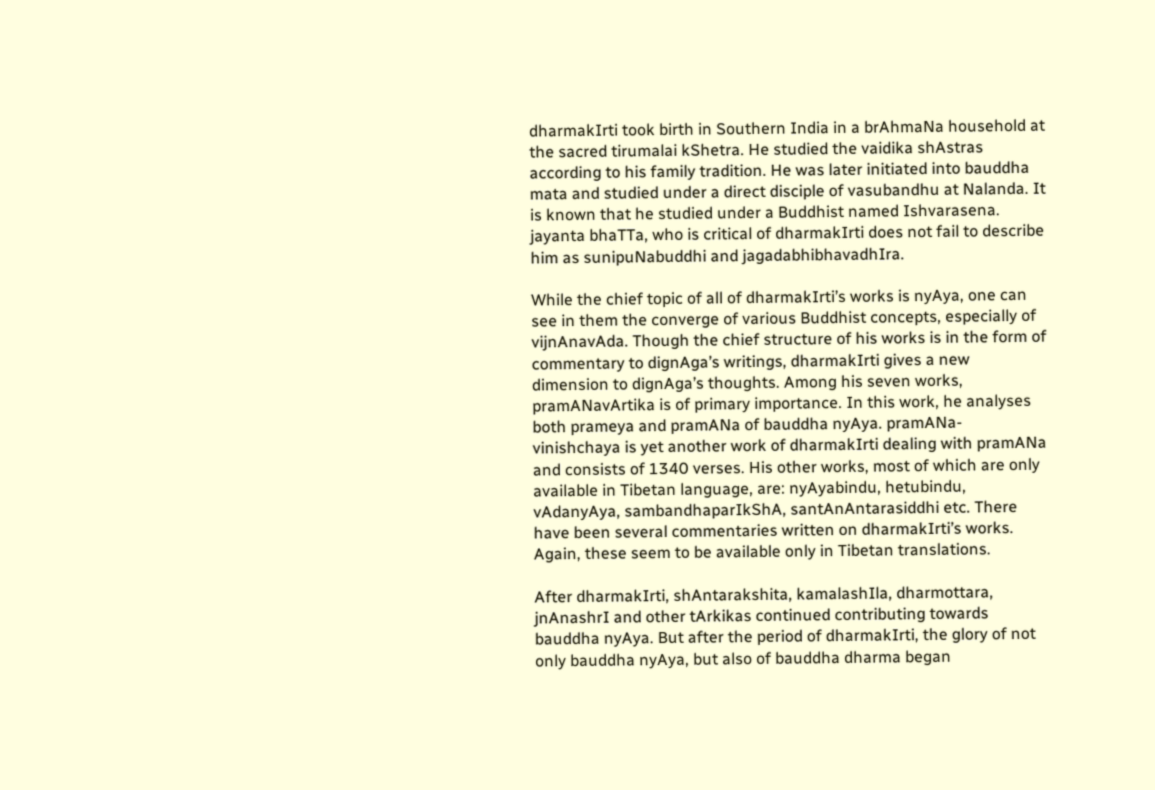dharmakIrti took birth in Southern India in a brAhmaNa household at the sacred tirumalai kShetra. He studied the vaidika shAstras according to his family tradition. He was later initiated into bauddha mata and studied under a direct disciple of vasubandhu at Nalanda. It is known that he studied under a Buddhist named Ishvarasena. jayanta bhaTTa, who is critical of dharmakIrti does not fail to describe him as sunipuNabuddhi and jagadabhibhavadhIra.

While the chief topic of all of dharmakIrti’s works is nyAya, one can see in them the converge of various Buddhist concepts, especially of vijnAnavAda. Though the chief structure of his works is in the form of commentary to dignAga’s writings, dharmakIrti gives a new dimension to dignAga’s thoughts. Among his seven works, pramANavArtika is of primary importance. In this work, he analyses both prameya and pramANa of bauddha nyAya. pramANa-vinishchaya is yet another work of dharmakIrti dealing with pramANa and consists of 1340 verses. His other works, most of which are only available in Tibetan language, are: nyAyabindu, hetubindu, vAdanyAya, sambandhaparIkShA, santAnAntarasiddhi etc. There have been several commentaries written on dharmakIrti’s works. Again, these seem to be available only in Tibetan translations.

After dharmakIrti, shAntarakshita, kamalashIla, dharmottara, jnAnashrI and other tArkikas continued contributing towards bauddha nyAya. But after the period of dharmakIrti, the glory of not only bauddha nyAya, but also of bauddha dharma began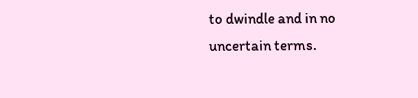to dwindle and in no uncertain terms.